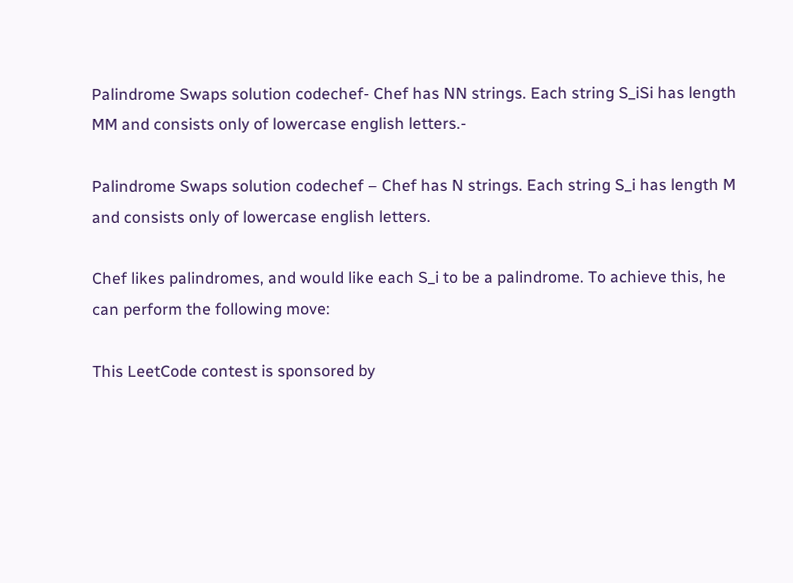Palindrome Swaps solution codechef- Chef has NN strings. Each string S_iSi has length MM and consists only of lowercase english letters.-

Palindrome Swaps solution codechef – Chef has N strings. Each string S_i has length M and consists only of lowercase english letters.

Chef likes palindromes, and would like each S_i to be a palindrome. To achieve this, he can perform the following move:

This LeetCode contest is sponsored by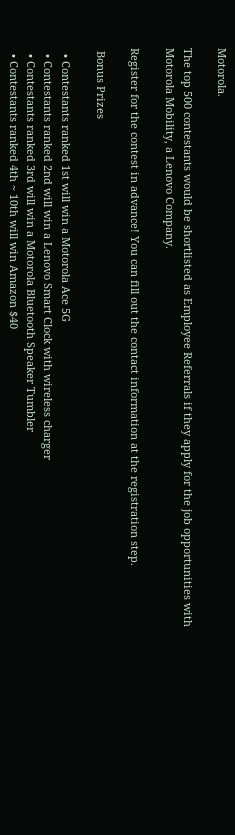Motorola.

The top 500 contestants would be shortlisted as Employee Referrals if they apply for the job opportunities with Motorola Mobility, a Lenovo Company.

Register for the contest in advance! You can fill out the contact information at the registration step.

 Bonus Prizes

  • Contestants ranked 1st will win a Motorola Ace 5G
  • Contestants ranked 2nd will win a Lenovo Smart Clock with wireless charger
  • Contestants ranked 3rd will win a Motorola Bluetooth Speaker Tumbler
  • Contestants ranked 4th ~ 10th will win Amazon $40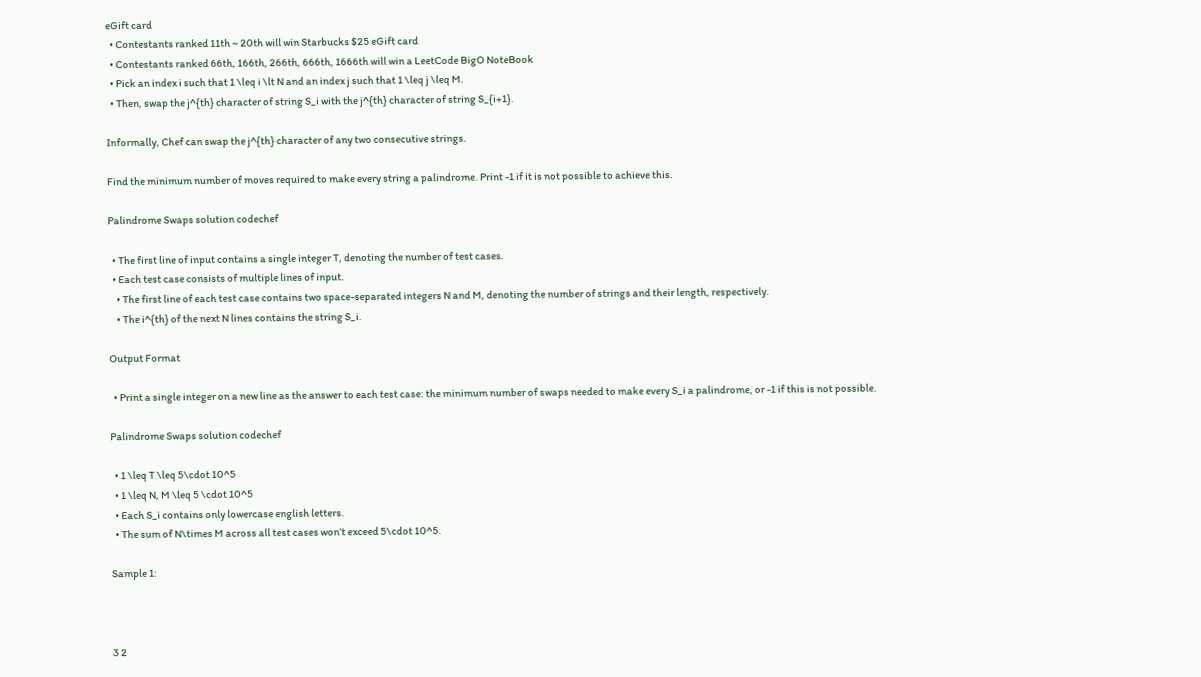eGift card
  • Contestants ranked 11th ~ 20th will win Starbucks $25 eGift card
  • Contestants ranked 66th, 166th, 266th, 666th, 1666th will win a LeetCode BigO NoteBook
  • Pick an index i such that 1 \leq i \lt N and an index j such that 1 \leq j \leq M.
  • Then, swap the j^{th} character of string S_i with the j^{th} character of string S_{i+1}.

Informally, Chef can swap the j^{th} character of any two consecutive strings.

Find the minimum number of moves required to make every string a palindrome. Print -1 if it is not possible to achieve this.

Palindrome Swaps solution codechef

  • The first line of input contains a single integer T, denoting the number of test cases.
  • Each test case consists of multiple lines of input.
    • The first line of each test case contains two space-separated integers N and M, denoting the number of strings and their length, respectively.
    • The i^{th} of the next N lines contains the string S_i.

Output Format

  • Print a single integer on a new line as the answer to each test case: the minimum number of swaps needed to make every S_i a palindrome, or -1 if this is not possible.

Palindrome Swaps solution codechef

  • 1 \leq T \leq 5\cdot 10^5
  • 1 \leq N, M \leq 5 \cdot 10^5
  • Each S_i contains only lowercase english letters.
  • The sum of N\times M across all test cases won’t exceed 5\cdot 10^5.

Sample 1:



3 2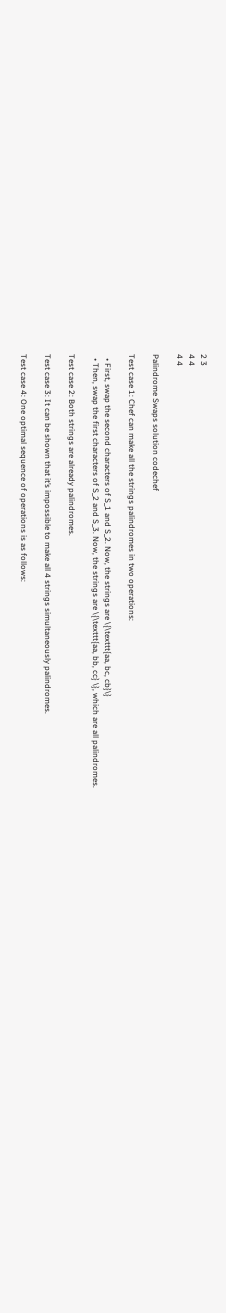2 3
4 4
4 4

Palindrome Swaps solution codechef

Test case 1: Chef can make all the strings palindromes in two operations:

  • First, swap the second characters of S_1 and S_2. Now, the strings are \{\texttt{aa, bc, cb}\}
  • Then, swap the first characters of S_2 and S_3. Now, the strings are \{\texttt{aa, bb, cc} \}, which are all palindromes.

Test case 2: Both strings are already palindromes.

Test case 3: It can be shown that it’s impossible to make all 4 strings simultaneously palindromes.

Test case 4: One optimal sequence of operations is as follows: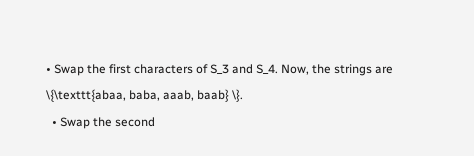• Swap the first characters of S_3 and S_4. Now, the strings are \{\texttt{abaa, baba, aaab, baab} \}.
  • Swap the second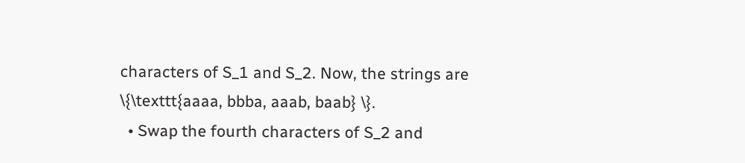characters of S_1 and S_2. Now, the strings are \{\texttt{aaaa, bbba, aaab, baab} \}.
  • Swap the fourth characters of S_2 and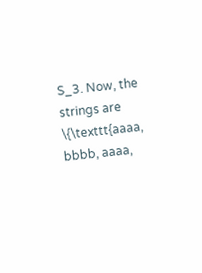S_3. Now, the strings are \{\texttt{aaaa, bbbb, aaaa,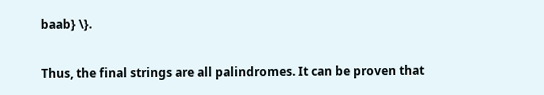baab} \}.

Thus, the final strings are all palindromes. It can be proven that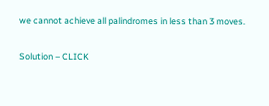we cannot achieve all palindromes in less than 3 moves.

Solution – CLICK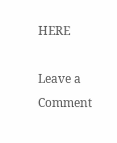HERE

Leave a Comment